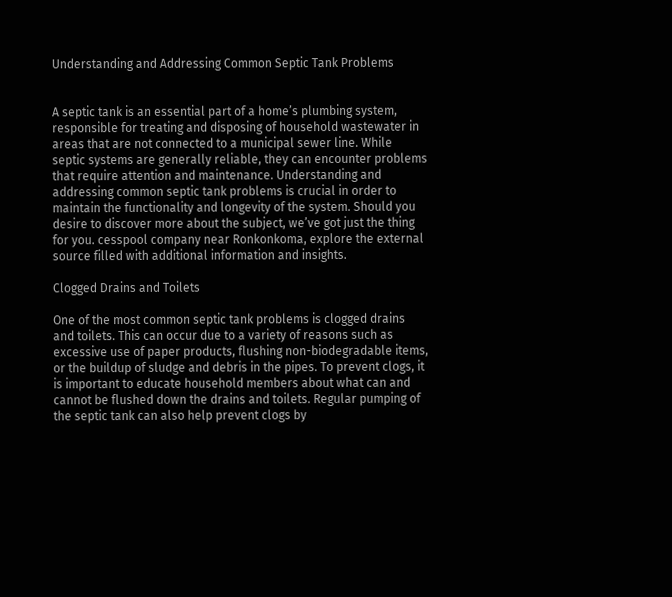Understanding and Addressing Common Septic Tank Problems


A septic tank is an essential part of a home’s plumbing system, responsible for treating and disposing of household wastewater in areas that are not connected to a municipal sewer line. While septic systems are generally reliable, they can encounter problems that require attention and maintenance. Understanding and addressing common septic tank problems is crucial in order to maintain the functionality and longevity of the system. Should you desire to discover more about the subject, we’ve got just the thing for you. cesspool company near Ronkonkoma, explore the external source filled with additional information and insights.

Clogged Drains and Toilets

One of the most common septic tank problems is clogged drains and toilets. This can occur due to a variety of reasons such as excessive use of paper products, flushing non-biodegradable items, or the buildup of sludge and debris in the pipes. To prevent clogs, it is important to educate household members about what can and cannot be flushed down the drains and toilets. Regular pumping of the septic tank can also help prevent clogs by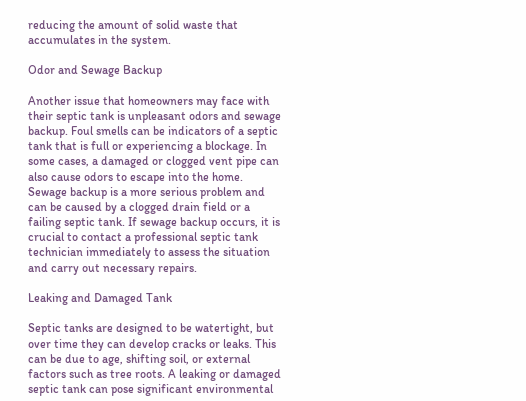reducing the amount of solid waste that accumulates in the system.

Odor and Sewage Backup

Another issue that homeowners may face with their septic tank is unpleasant odors and sewage backup. Foul smells can be indicators of a septic tank that is full or experiencing a blockage. In some cases, a damaged or clogged vent pipe can also cause odors to escape into the home. Sewage backup is a more serious problem and can be caused by a clogged drain field or a failing septic tank. If sewage backup occurs, it is crucial to contact a professional septic tank technician immediately to assess the situation and carry out necessary repairs.

Leaking and Damaged Tank

Septic tanks are designed to be watertight, but over time they can develop cracks or leaks. This can be due to age, shifting soil, or external factors such as tree roots. A leaking or damaged septic tank can pose significant environmental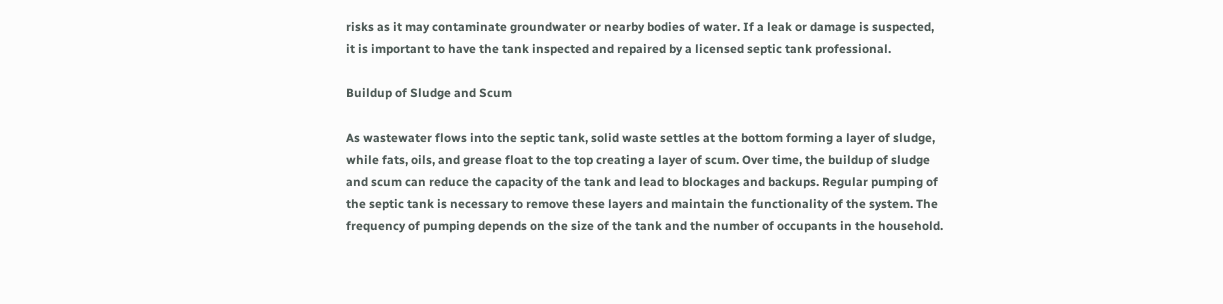risks as it may contaminate groundwater or nearby bodies of water. If a leak or damage is suspected, it is important to have the tank inspected and repaired by a licensed septic tank professional.

Buildup of Sludge and Scum

As wastewater flows into the septic tank, solid waste settles at the bottom forming a layer of sludge, while fats, oils, and grease float to the top creating a layer of scum. Over time, the buildup of sludge and scum can reduce the capacity of the tank and lead to blockages and backups. Regular pumping of the septic tank is necessary to remove these layers and maintain the functionality of the system. The frequency of pumping depends on the size of the tank and the number of occupants in the household.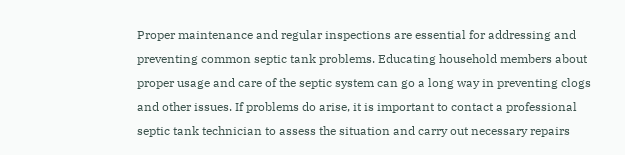Proper maintenance and regular inspections are essential for addressing and preventing common septic tank problems. Educating household members about proper usage and care of the septic system can go a long way in preventing clogs and other issues. If problems do arise, it is important to contact a professional septic tank technician to assess the situation and carry out necessary repairs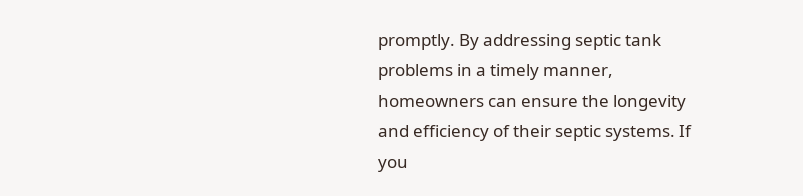promptly. By addressing septic tank problems in a timely manner, homeowners can ensure the longevity and efficiency of their septic systems. If you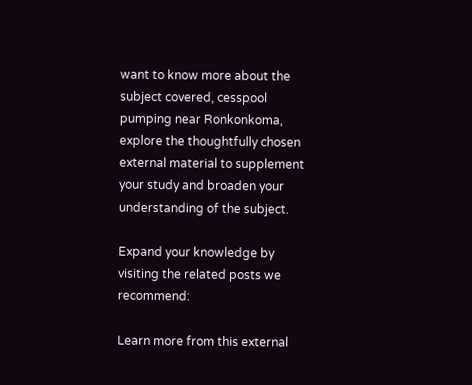want to know more about the subject covered, cesspool pumping near Ronkonkoma, explore the thoughtfully chosen external material to supplement your study and broaden your understanding of the subject.

Expand your knowledge by visiting the related posts we recommend:

Learn more from this external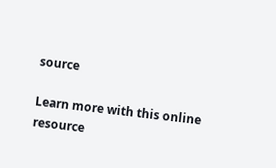source

Learn more with this online resource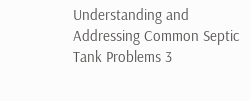Understanding and Addressing Common Septic Tank Problems 3